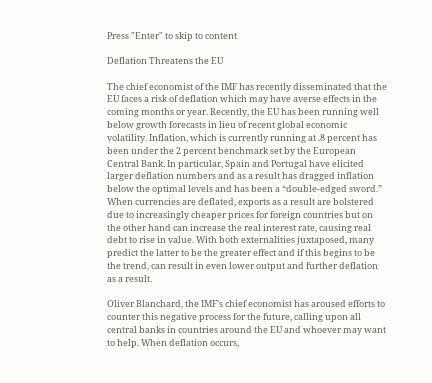Press "Enter" to skip to content

Deflation Threatens the EU

The chief economist of the IMF has recently disseminated that the EU faces a risk of deflation which may have averse effects in the coming months or year. Recently, the EU has been running well below growth forecasts in lieu of recent global economic volatility. Inflation, which is currently running at .8 percent has been under the 2 percent benchmark set by the European Central Bank. In particular, Spain and Portugal have elicited larger deflation numbers and as a result has dragged inflation below the optimal levels and has been a “double-edged sword.” When currencies are deflated, exports as a result are bolstered due to increasingly cheaper prices for foreign countries but on the other hand can increase the real interest rate, causing real debt to rise in value. With both externalities juxtaposed, many predict the latter to be the greater effect and if this begins to be the trend, can result in even lower output and further deflation as a result.

Oliver Blanchard, the IMF’s chief economist has aroused efforts to counter this negative process for the future, calling upon all central banks in countries around the EU and whoever may want to help. When deflation occurs,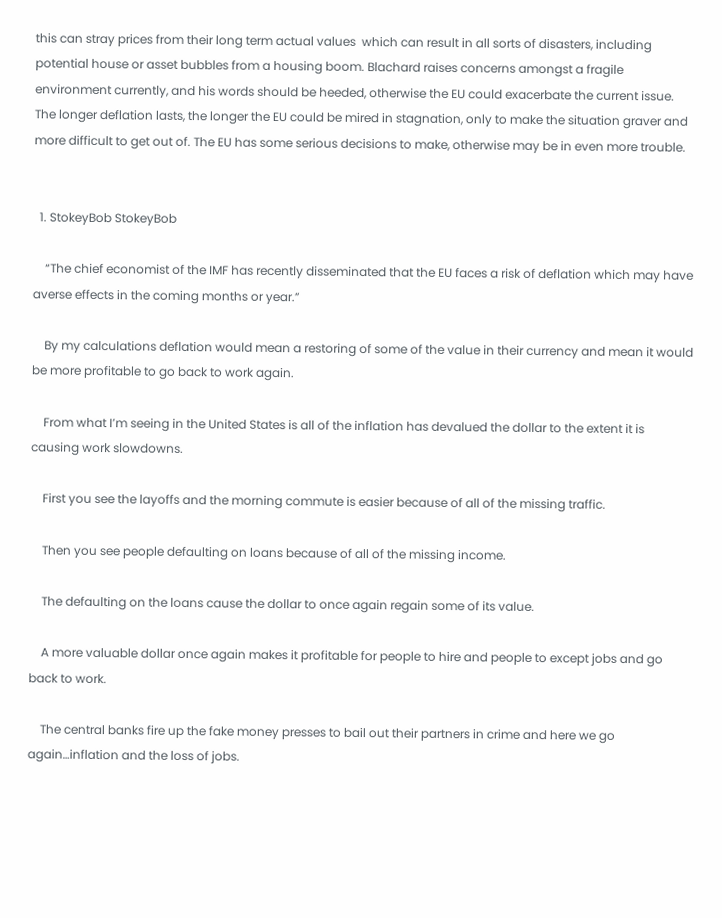this can stray prices from their long term actual values  which can result in all sorts of disasters, including potential house or asset bubbles from a housing boom. Blachard raises concerns amongst a fragile environment currently, and his words should be heeded, otherwise the EU could exacerbate the current issue. The longer deflation lasts, the longer the EU could be mired in stagnation, only to make the situation graver and more difficult to get out of. The EU has some serious decisions to make, otherwise may be in even more trouble.


  1. StokeyBob StokeyBob

    “The chief economist of the IMF has recently disseminated that the EU faces a risk of deflation which may have averse effects in the coming months or year.”

    By my calculations deflation would mean a restoring of some of the value in their currency and mean it would be more profitable to go back to work again.

    From what I’m seeing in the United States is all of the inflation has devalued the dollar to the extent it is causing work slowdowns.

    First you see the layoffs and the morning commute is easier because of all of the missing traffic.

    Then you see people defaulting on loans because of all of the missing income.

    The defaulting on the loans cause the dollar to once again regain some of its value.

    A more valuable dollar once again makes it profitable for people to hire and people to except jobs and go back to work.

    The central banks fire up the fake money presses to bail out their partners in crime and here we go again…inflation and the loss of jobs.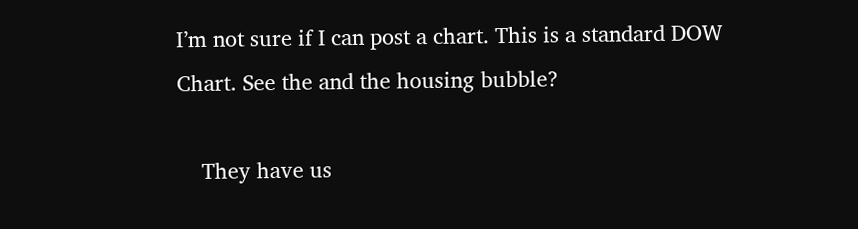I’m not sure if I can post a chart. This is a standard DOW Chart. See the and the housing bubble?

    They have us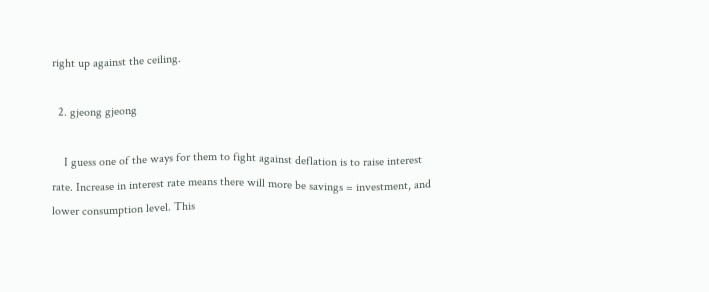right up against the ceiling.

  2. gjeong gjeong

    I guess one of the ways for them to fight against deflation is to raise interest rate. Increase in interest rate means there will more be savings = investment, and lower consumption level. This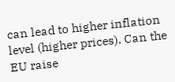can lead to higher inflation level (higher prices). Can the EU raise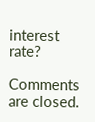interest rate?

Comments are closed.